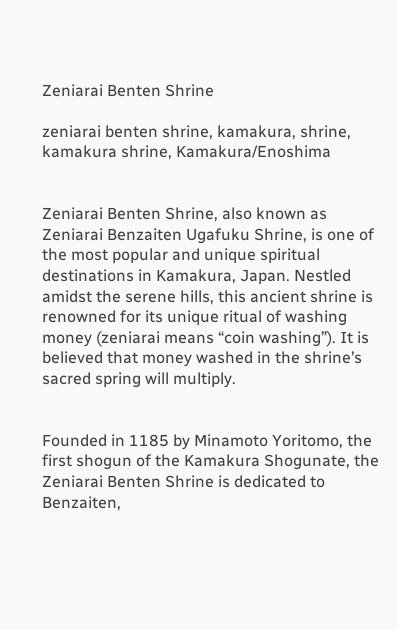Zeniarai Benten Shrine

zeniarai benten shrine, kamakura, shrine, kamakura shrine, Kamakura/Enoshima


Zeniarai Benten Shrine, also known as Zeniarai Benzaiten Ugafuku Shrine, is one of the most popular and unique spiritual destinations in Kamakura, Japan. Nestled amidst the serene hills, this ancient shrine is renowned for its unique ritual of washing money (zeniarai means “coin washing”). It is believed that money washed in the shrine’s sacred spring will multiply.


Founded in 1185 by Minamoto Yoritomo, the first shogun of the Kamakura Shogunate, the Zeniarai Benten Shrine is dedicated to Benzaiten,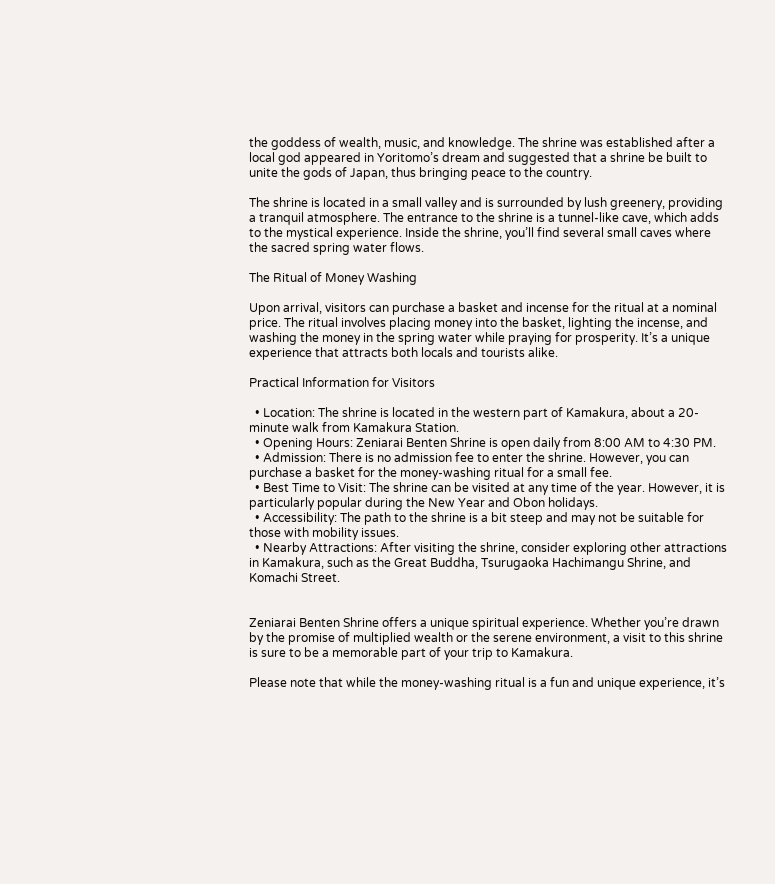the goddess of wealth, music, and knowledge. The shrine was established after a local god appeared in Yoritomo’s dream and suggested that a shrine be built to unite the gods of Japan, thus bringing peace to the country.

The shrine is located in a small valley and is surrounded by lush greenery, providing a tranquil atmosphere. The entrance to the shrine is a tunnel-like cave, which adds to the mystical experience. Inside the shrine, you’ll find several small caves where the sacred spring water flows.

The Ritual of Money Washing

Upon arrival, visitors can purchase a basket and incense for the ritual at a nominal price. The ritual involves placing money into the basket, lighting the incense, and washing the money in the spring water while praying for prosperity. It’s a unique experience that attracts both locals and tourists alike.

Practical Information for Visitors

  • Location: The shrine is located in the western part of Kamakura, about a 20-minute walk from Kamakura Station.
  • Opening Hours: Zeniarai Benten Shrine is open daily from 8:00 AM to 4:30 PM.
  • Admission: There is no admission fee to enter the shrine. However, you can purchase a basket for the money-washing ritual for a small fee.
  • Best Time to Visit: The shrine can be visited at any time of the year. However, it is particularly popular during the New Year and Obon holidays.
  • Accessibility: The path to the shrine is a bit steep and may not be suitable for those with mobility issues.
  • Nearby Attractions: After visiting the shrine, consider exploring other attractions in Kamakura, such as the Great Buddha, Tsurugaoka Hachimangu Shrine, and Komachi Street.


Zeniarai Benten Shrine offers a unique spiritual experience. Whether you’re drawn by the promise of multiplied wealth or the serene environment, a visit to this shrine is sure to be a memorable part of your trip to Kamakura.

Please note that while the money-washing ritual is a fun and unique experience, it’s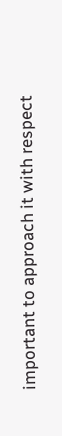important to approach it with respect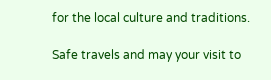for the local culture and traditions.

Safe travels and may your visit to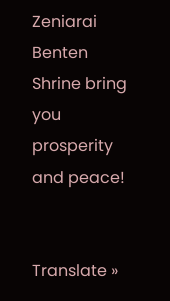Zeniarai Benten Shrine bring you prosperity and peace!


Translate »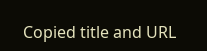Copied title and URL